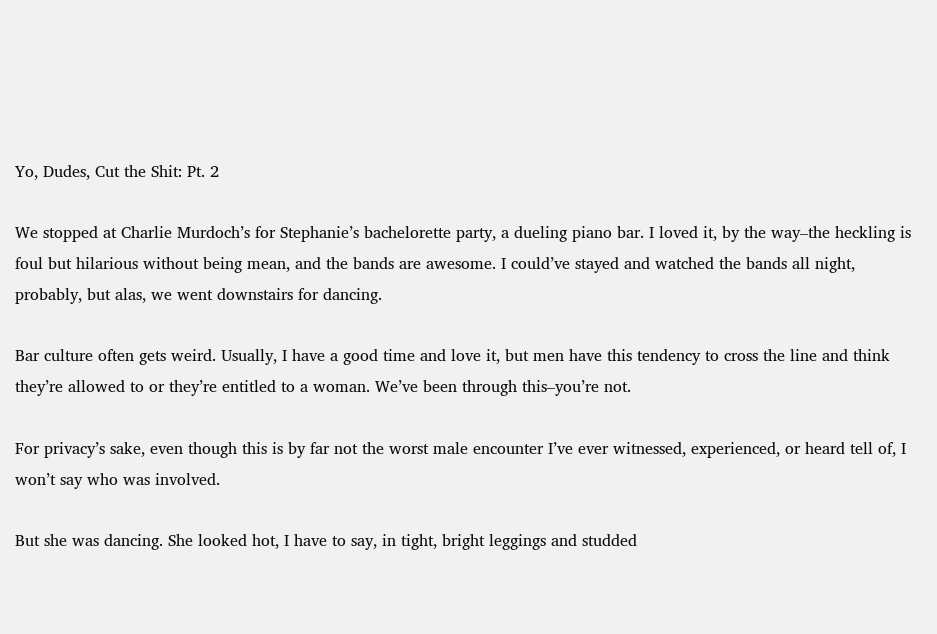Yo, Dudes, Cut the Shit: Pt. 2

We stopped at Charlie Murdoch’s for Stephanie’s bachelorette party, a dueling piano bar. I loved it, by the way–the heckling is foul but hilarious without being mean, and the bands are awesome. I could’ve stayed and watched the bands all night, probably, but alas, we went downstairs for dancing.

Bar culture often gets weird. Usually, I have a good time and love it, but men have this tendency to cross the line and think they’re allowed to or they’re entitled to a woman. We’ve been through this–you’re not.

For privacy’s sake, even though this is by far not the worst male encounter I’ve ever witnessed, experienced, or heard tell of, I won’t say who was involved.

But she was dancing. She looked hot, I have to say, in tight, bright leggings and studded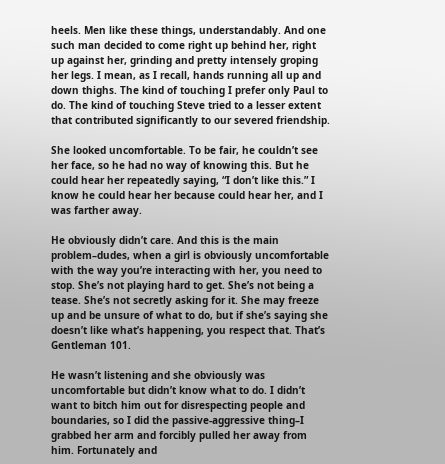heels. Men like these things, understandably. And one such man decided to come right up behind her, right up against her, grinding and pretty intensely groping her legs. I mean, as I recall, hands running all up and down thighs. The kind of touching I prefer only Paul to do. The kind of touching Steve tried to a lesser extent that contributed significantly to our severed friendship.

She looked uncomfortable. To be fair, he couldn’t see her face, so he had no way of knowing this. But he could hear her repeatedly saying, “I don’t like this.” I know he could hear her because could hear her, and I was farther away.

He obviously didn’t care. And this is the main problem–dudes, when a girl is obviously uncomfortable with the way you’re interacting with her, you need to stop. She’s not playing hard to get. She’s not being a tease. She’s not secretly asking for it. She may freeze up and be unsure of what to do, but if she’s saying she doesn’t like what’s happening, you respect that. That’s Gentleman 101.

He wasn’t listening and she obviously was uncomfortable but didn’t know what to do. I didn’t want to bitch him out for disrespecting people and boundaries, so I did the passive-aggressive thing–I grabbed her arm and forcibly pulled her away from him. Fortunately and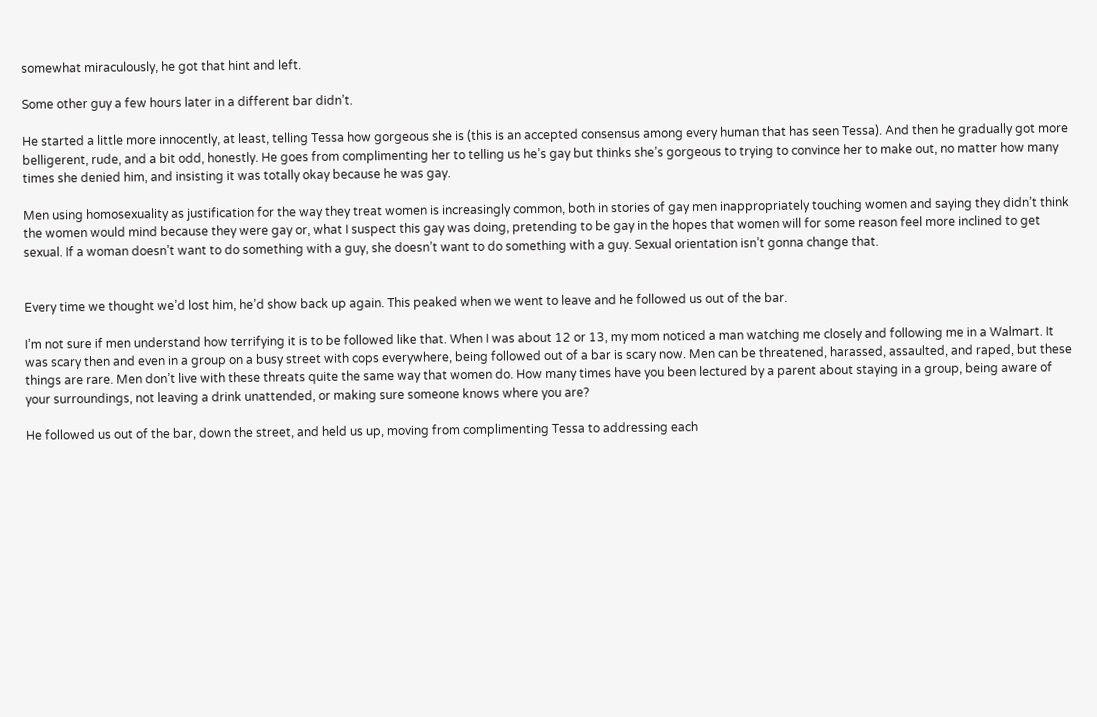somewhat miraculously, he got that hint and left.

Some other guy a few hours later in a different bar didn’t.

He started a little more innocently, at least, telling Tessa how gorgeous she is (this is an accepted consensus among every human that has seen Tessa). And then he gradually got more belligerent, rude, and a bit odd, honestly. He goes from complimenting her to telling us he’s gay but thinks she’s gorgeous to trying to convince her to make out, no matter how many times she denied him, and insisting it was totally okay because he was gay.

Men using homosexuality as justification for the way they treat women is increasingly common, both in stories of gay men inappropriately touching women and saying they didn’t think the women would mind because they were gay or, what I suspect this gay was doing, pretending to be gay in the hopes that women will for some reason feel more inclined to get sexual. If a woman doesn’t want to do something with a guy, she doesn’t want to do something with a guy. Sexual orientation isn’t gonna change that.


Every time we thought we’d lost him, he’d show back up again. This peaked when we went to leave and he followed us out of the bar.

I’m not sure if men understand how terrifying it is to be followed like that. When I was about 12 or 13, my mom noticed a man watching me closely and following me in a Walmart. It was scary then and even in a group on a busy street with cops everywhere, being followed out of a bar is scary now. Men can be threatened, harassed, assaulted, and raped, but these things are rare. Men don’t live with these threats quite the same way that women do. How many times have you been lectured by a parent about staying in a group, being aware of your surroundings, not leaving a drink unattended, or making sure someone knows where you are?

He followed us out of the bar, down the street, and held us up, moving from complimenting Tessa to addressing each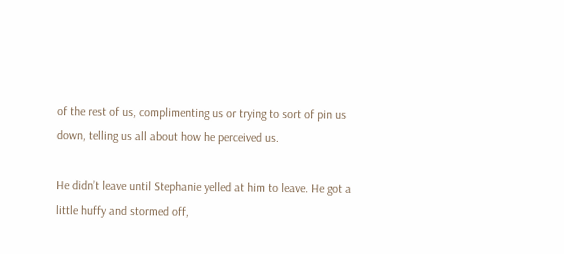of the rest of us, complimenting us or trying to sort of pin us down, telling us all about how he perceived us.

He didn’t leave until Stephanie yelled at him to leave. He got a little huffy and stormed off,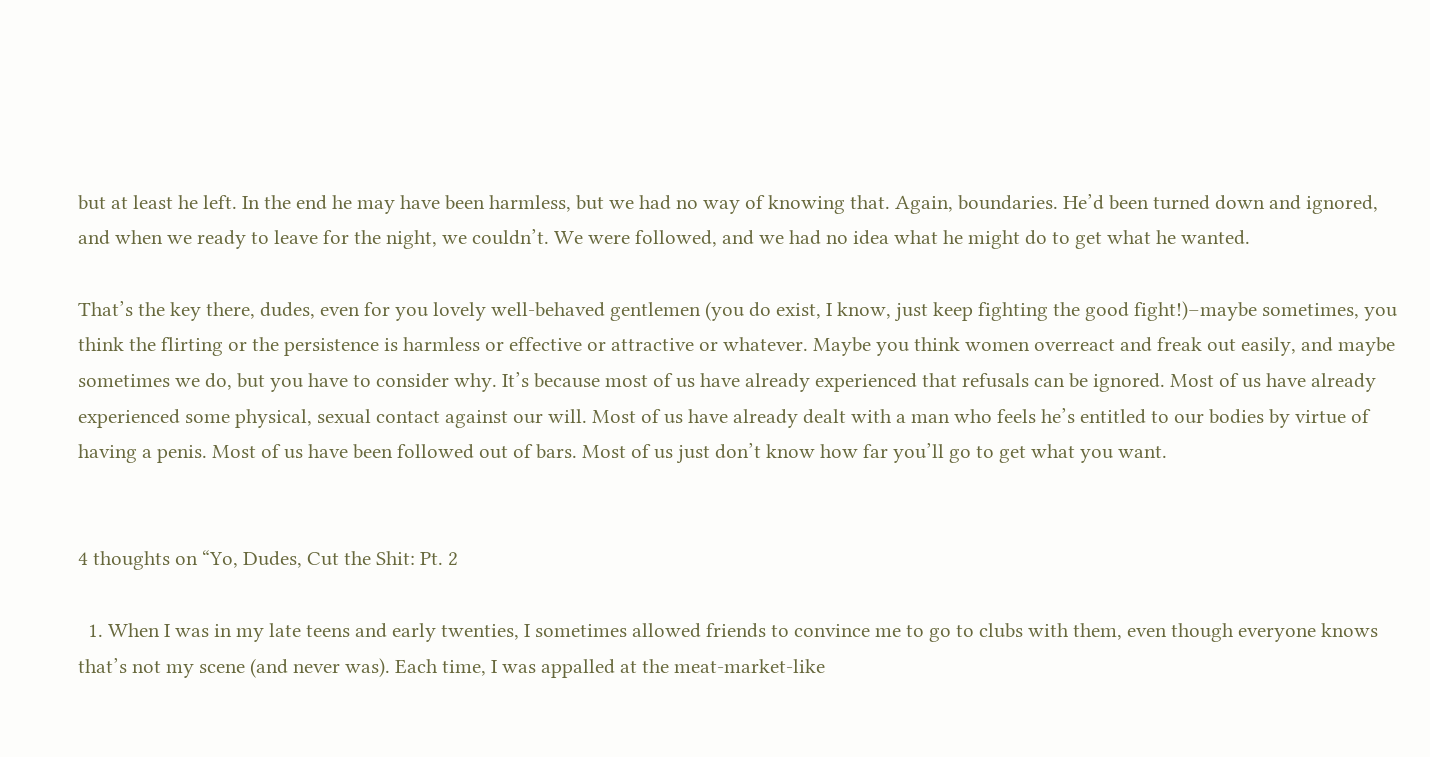but at least he left. In the end he may have been harmless, but we had no way of knowing that. Again, boundaries. He’d been turned down and ignored, and when we ready to leave for the night, we couldn’t. We were followed, and we had no idea what he might do to get what he wanted.

That’s the key there, dudes, even for you lovely well-behaved gentlemen (you do exist, I know, just keep fighting the good fight!)–maybe sometimes, you think the flirting or the persistence is harmless or effective or attractive or whatever. Maybe you think women overreact and freak out easily, and maybe sometimes we do, but you have to consider why. It’s because most of us have already experienced that refusals can be ignored. Most of us have already experienced some physical, sexual contact against our will. Most of us have already dealt with a man who feels he’s entitled to our bodies by virtue of having a penis. Most of us have been followed out of bars. Most of us just don’t know how far you’ll go to get what you want.


4 thoughts on “Yo, Dudes, Cut the Shit: Pt. 2

  1. When I was in my late teens and early twenties, I sometimes allowed friends to convince me to go to clubs with them, even though everyone knows that’s not my scene (and never was). Each time, I was appalled at the meat-market-like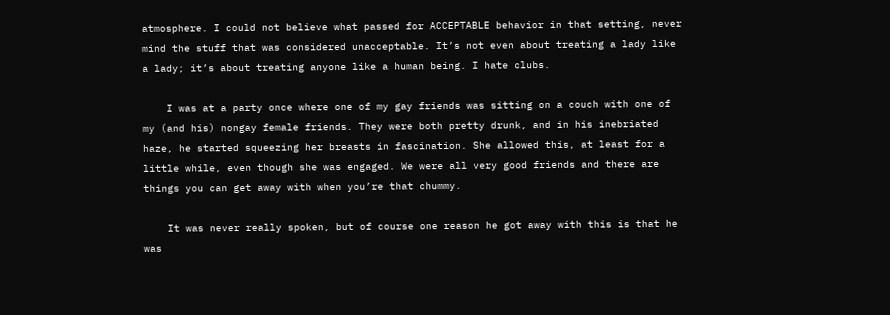atmosphere. I could not believe what passed for ACCEPTABLE behavior in that setting, never mind the stuff that was considered unacceptable. It’s not even about treating a lady like a lady; it’s about treating anyone like a human being. I hate clubs.

    I was at a party once where one of my gay friends was sitting on a couch with one of my (and his) nongay female friends. They were both pretty drunk, and in his inebriated haze, he started squeezing her breasts in fascination. She allowed this, at least for a little while, even though she was engaged. We were all very good friends and there are things you can get away with when you’re that chummy.

    It was never really spoken, but of course one reason he got away with this is that he was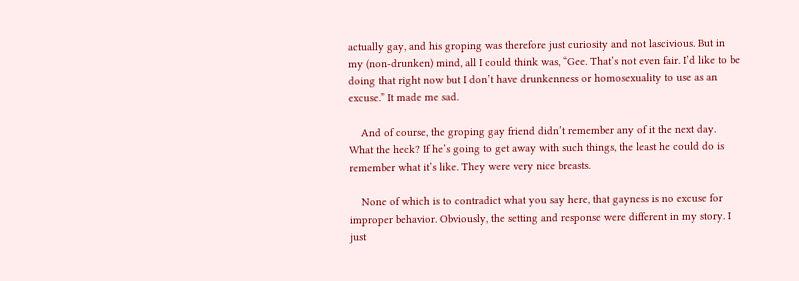actually gay, and his groping was therefore just curiosity and not lascivious. But in my (non-drunken) mind, all I could think was, “Gee. That’s not even fair. I’d like to be doing that right now but I don’t have drunkenness or homosexuality to use as an excuse.” It made me sad.

    And of course, the groping gay friend didn’t remember any of it the next day. What the heck? If he’s going to get away with such things, the least he could do is remember what it’s like. They were very nice breasts.

    None of which is to contradict what you say here, that gayness is no excuse for improper behavior. Obviously, the setting and response were different in my story. I just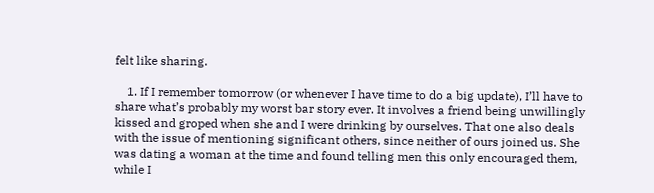felt like sharing.

    1. If I remember tomorrow (or whenever I have time to do a big update), I’ll have to share what’s probably my worst bar story ever. It involves a friend being unwillingly kissed and groped when she and I were drinking by ourselves. That one also deals with the issue of mentioning significant others, since neither of ours joined us. She was dating a woman at the time and found telling men this only encouraged them, while I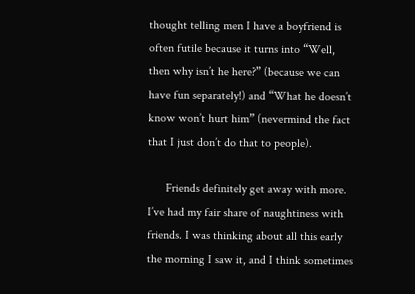thought telling men I have a boyfriend is often futile because it turns into “Well, then why isn’t he here?” (because we can have fun separately!) and “What he doesn’t know won’t hurt him” (nevermind the fact that I just don’t do that to people).

      Friends definitely get away with more. I’ve had my fair share of naughtiness with friends. I was thinking about all this early the morning I saw it, and I think sometimes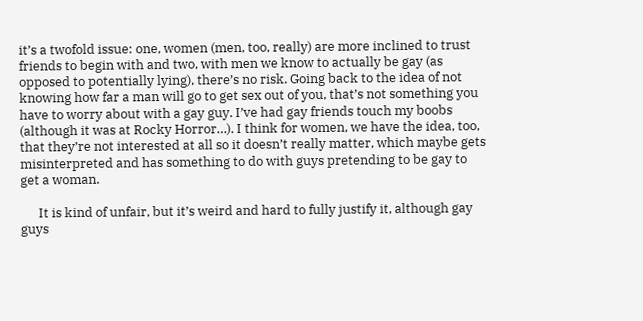it’s a twofold issue: one, women (men, too, really) are more inclined to trust friends to begin with and two, with men we know to actually be gay (as opposed to potentially lying), there’s no risk. Going back to the idea of not knowing how far a man will go to get sex out of you, that’s not something you have to worry about with a gay guy. I’ve had gay friends touch my boobs (although it was at Rocky Horror…). I think for women, we have the idea, too, that they’re not interested at all so it doesn’t really matter, which maybe gets misinterpreted and has something to do with guys pretending to be gay to get a woman.

      It is kind of unfair, but it’s weird and hard to fully justify it, although gay guys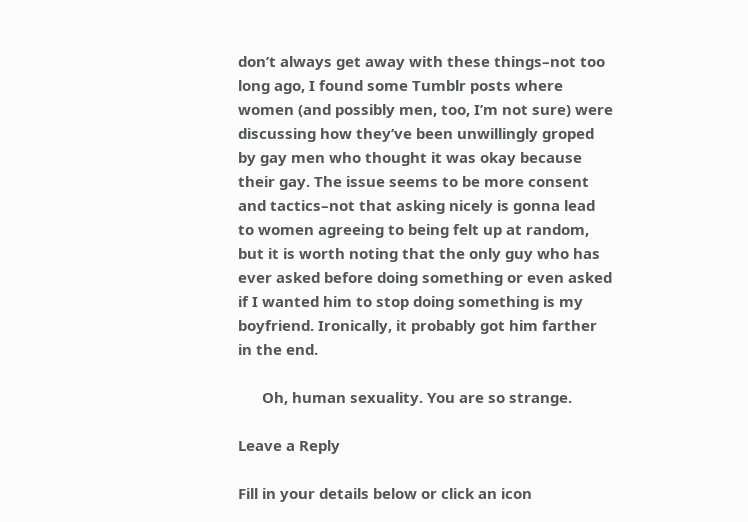don’t always get away with these things–not too long ago, I found some Tumblr posts where women (and possibly men, too, I’m not sure) were discussing how they’ve been unwillingly groped by gay men who thought it was okay because their gay. The issue seems to be more consent and tactics–not that asking nicely is gonna lead to women agreeing to being felt up at random, but it is worth noting that the only guy who has ever asked before doing something or even asked if I wanted him to stop doing something is my boyfriend. Ironically, it probably got him farther in the end.

      Oh, human sexuality. You are so strange.

Leave a Reply

Fill in your details below or click an icon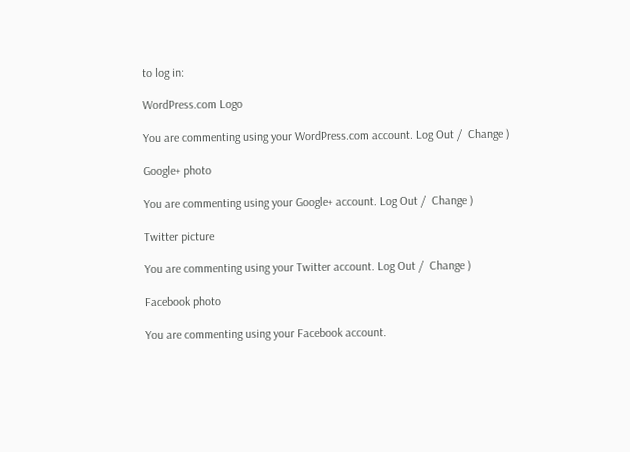to log in:

WordPress.com Logo

You are commenting using your WordPress.com account. Log Out /  Change )

Google+ photo

You are commenting using your Google+ account. Log Out /  Change )

Twitter picture

You are commenting using your Twitter account. Log Out /  Change )

Facebook photo

You are commenting using your Facebook account.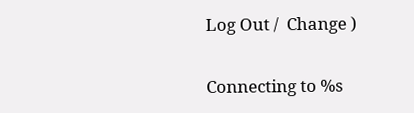Log Out /  Change )


Connecting to %s